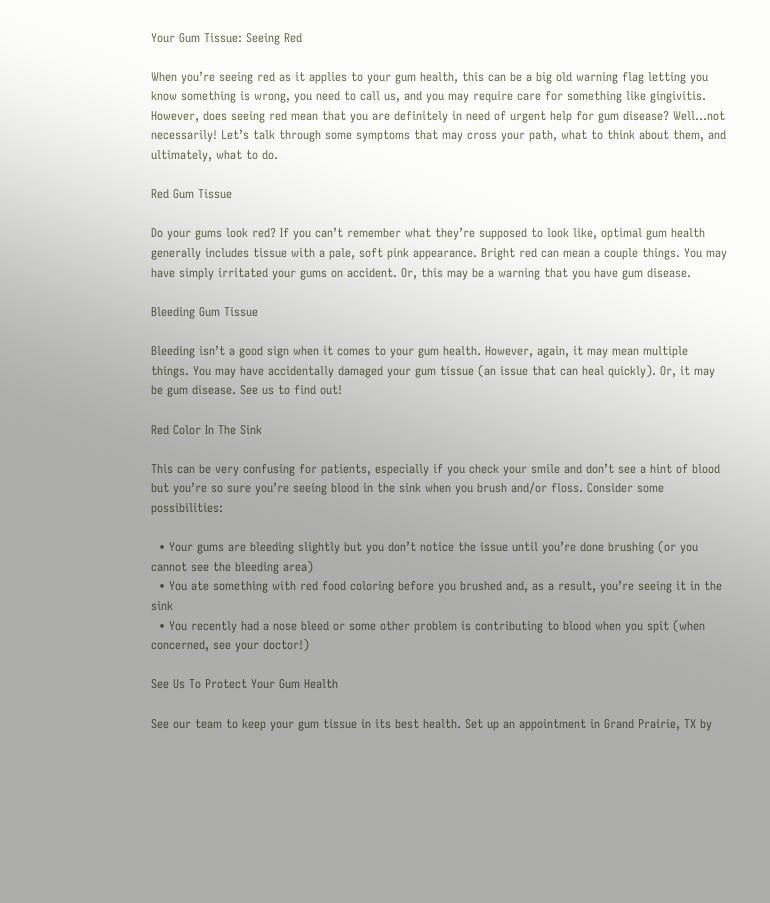Your Gum Tissue: Seeing Red

When you’re seeing red as it applies to your gum health, this can be a big old warning flag letting you know something is wrong, you need to call us, and you may require care for something like gingivitis. However, does seeing red mean that you are definitely in need of urgent help for gum disease? Well…not necessarily! Let’s talk through some symptoms that may cross your path, what to think about them, and ultimately, what to do.

Red Gum Tissue

Do your gums look red? If you can’t remember what they’re supposed to look like, optimal gum health generally includes tissue with a pale, soft pink appearance. Bright red can mean a couple things. You may have simply irritated your gums on accident. Or, this may be a warning that you have gum disease.

Bleeding Gum Tissue

Bleeding isn’t a good sign when it comes to your gum health. However, again, it may mean multiple things. You may have accidentally damaged your gum tissue (an issue that can heal quickly). Or, it may be gum disease. See us to find out!

Red Color In The Sink

This can be very confusing for patients, especially if you check your smile and don’t see a hint of blood but you’re so sure you’re seeing blood in the sink when you brush and/or floss. Consider some possibilities:

  • Your gums are bleeding slightly but you don’t notice the issue until you’re done brushing (or you cannot see the bleeding area)
  • You ate something with red food coloring before you brushed and, as a result, you’re seeing it in the sink
  • You recently had a nose bleed or some other problem is contributing to blood when you spit (when concerned, see your doctor!)

See Us To Protect Your Gum Health

See our team to keep your gum tissue in its best health. Set up an appointment in Grand Prairie, TX by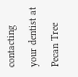contacting your dentist at Pecan Tree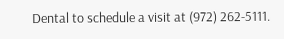Dental to schedule a visit at (972) 262-5111.